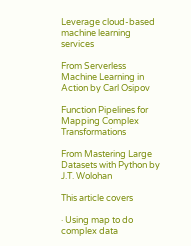Leverage cloud-based machine learning services

From Serverless Machine Learning in Action by Carl Osipov

Function Pipelines for Mapping Complex Transformations

From Mastering Large Datasets with Python by J.T. Wolohan

This article covers

· Using map to do complex data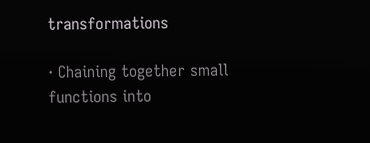transformations

· Chaining together small functions into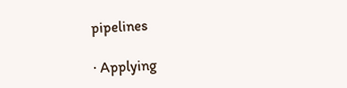pipelines

· Applying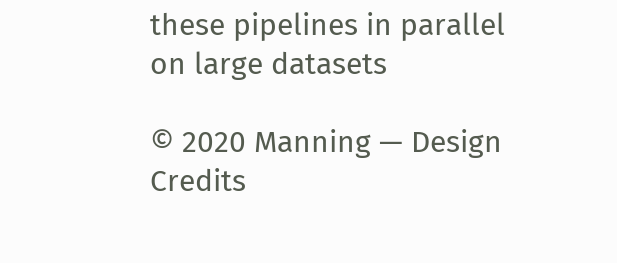these pipelines in parallel on large datasets

© 2020 Manning — Design Credits